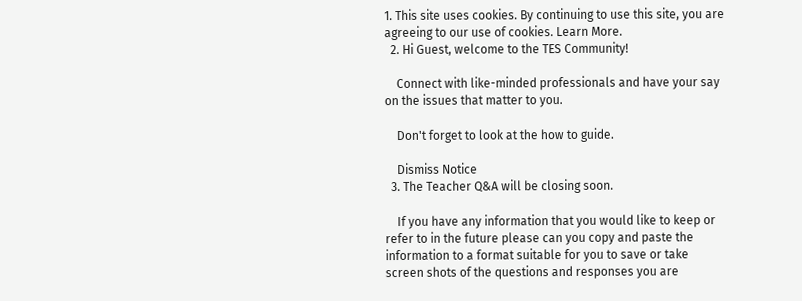1. This site uses cookies. By continuing to use this site, you are agreeing to our use of cookies. Learn More.
  2. Hi Guest, welcome to the TES Community!

    Connect with like-minded professionals and have your say on the issues that matter to you.

    Don't forget to look at the how to guide.

    Dismiss Notice
  3. The Teacher Q&A will be closing soon.

    If you have any information that you would like to keep or refer to in the future please can you copy and paste the information to a format suitable for you to save or take screen shots of the questions and responses you are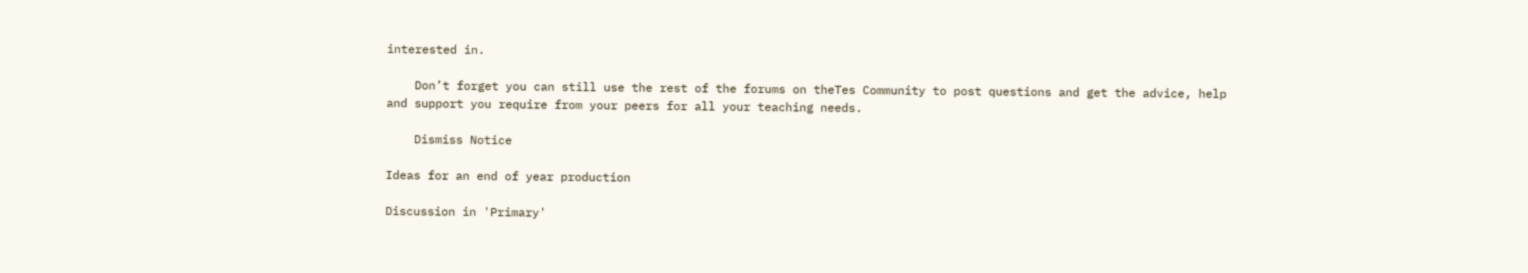interested in.

    Don’t forget you can still use the rest of the forums on theTes Community to post questions and get the advice, help and support you require from your peers for all your teaching needs.

    Dismiss Notice

Ideas for an end of year production

Discussion in 'Primary'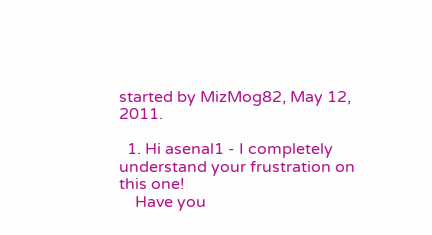started by MizMog82, May 12, 2011.

  1. Hi asenal1 - I completely understand your frustration on this one!
    Have you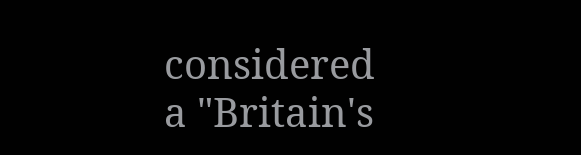considered a "Britain's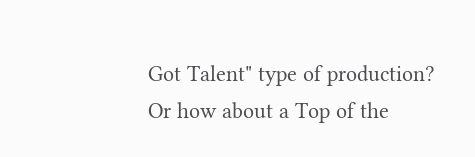Got Talent" type of production? Or how about a Top of the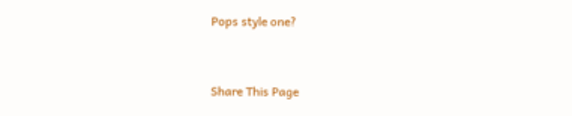Pops style one?


Share This Page